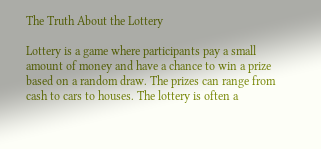The Truth About the Lottery

Lottery is a game where participants pay a small amount of money and have a chance to win a prize based on a random draw. The prizes can range from cash to cars to houses. The lottery is often a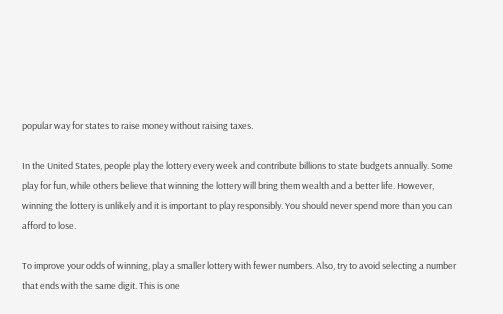popular way for states to raise money without raising taxes.

In the United States, people play the lottery every week and contribute billions to state budgets annually. Some play for fun, while others believe that winning the lottery will bring them wealth and a better life. However, winning the lottery is unlikely and it is important to play responsibly. You should never spend more than you can afford to lose.

To improve your odds of winning, play a smaller lottery with fewer numbers. Also, try to avoid selecting a number that ends with the same digit. This is one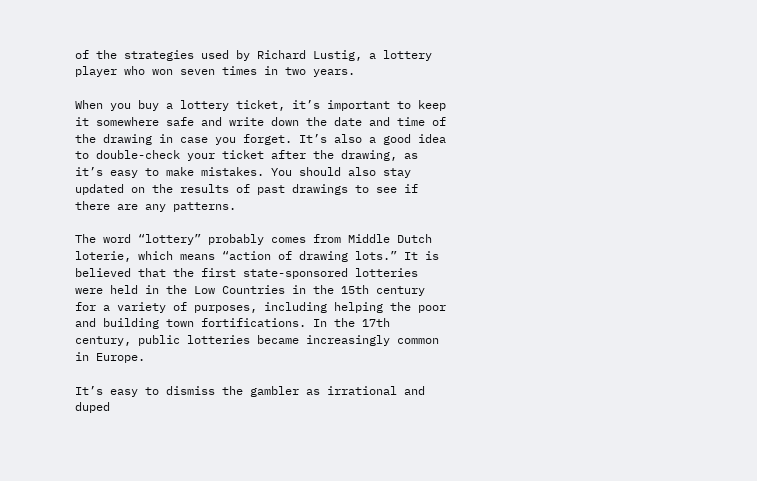of the strategies used by Richard Lustig, a lottery player who won seven times in two years.

When you buy a lottery ticket, it’s important to keep it somewhere safe and write down the date and time of the drawing in case you forget. It’s also a good idea to double-check your ticket after the drawing, as it’s easy to make mistakes. You should also stay updated on the results of past drawings to see if there are any patterns.

The word “lottery” probably comes from Middle Dutch loterie, which means “action of drawing lots.” It is believed that the first state-sponsored lotteries were held in the Low Countries in the 15th century for a variety of purposes, including helping the poor and building town fortifications. In the 17th century, public lotteries became increasingly common in Europe.

It’s easy to dismiss the gambler as irrational and duped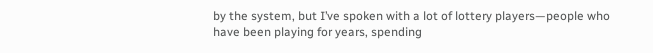by the system, but I’ve spoken with a lot of lottery players—people who have been playing for years, spending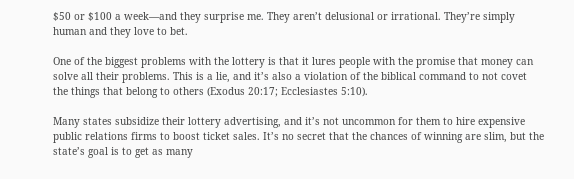$50 or $100 a week—and they surprise me. They aren’t delusional or irrational. They’re simply human and they love to bet.

One of the biggest problems with the lottery is that it lures people with the promise that money can solve all their problems. This is a lie, and it’s also a violation of the biblical command to not covet the things that belong to others (Exodus 20:17; Ecclesiastes 5:10).

Many states subsidize their lottery advertising, and it’s not uncommon for them to hire expensive public relations firms to boost ticket sales. It’s no secret that the chances of winning are slim, but the state’s goal is to get as many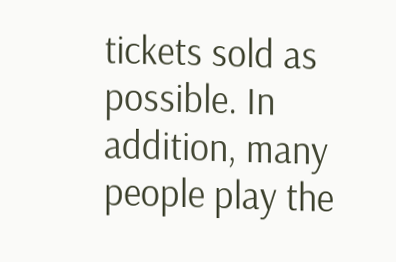tickets sold as possible. In addition, many people play the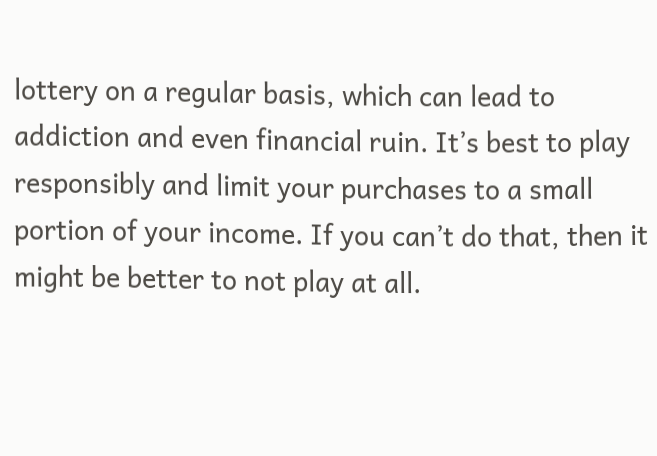lottery on a regular basis, which can lead to addiction and even financial ruin. It’s best to play responsibly and limit your purchases to a small portion of your income. If you can’t do that, then it might be better to not play at all.